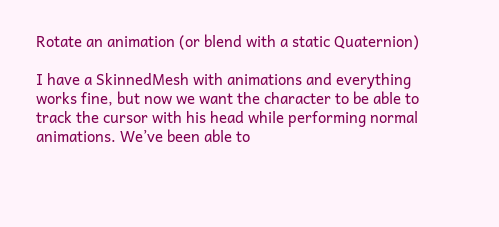Rotate an animation (or blend with a static Quaternion)

I have a SkinnedMesh with animations and everything works fine, but now we want the character to be able to track the cursor with his head while performing normal animations. We’ve been able to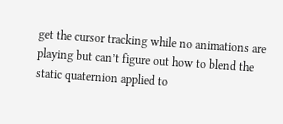get the cursor tracking while no animations are playing but can’t figure out how to blend the static quaternion applied to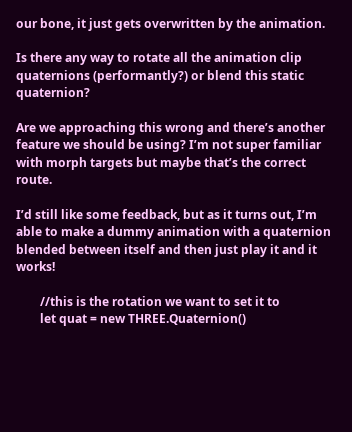our bone, it just gets overwritten by the animation.

Is there any way to rotate all the animation clip quaternions (performantly?) or blend this static quaternion?

Are we approaching this wrong and there’s another feature we should be using? I’m not super familiar with morph targets but maybe that’s the correct route.

I’d still like some feedback, but as it turns out, I’m able to make a dummy animation with a quaternion blended between itself and then just play it and it works!

        //this is the rotation we want to set it to
        let quat = new THREE.Quaternion()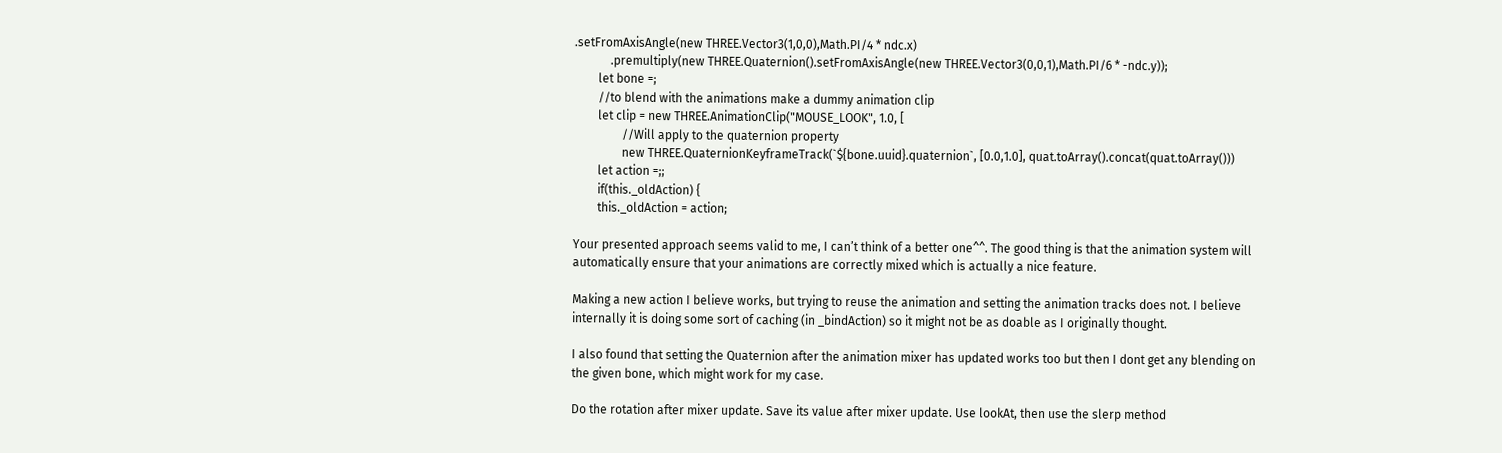.setFromAxisAngle(new THREE.Vector3(1,0,0),Math.PI/4 * ndc.x)
            .premultiply(new THREE.Quaternion().setFromAxisAngle(new THREE.Vector3(0,0,1),Math.PI/6 * -ndc.y));
        let bone =;
        //to blend with the animations make a dummy animation clip
        let clip = new THREE.AnimationClip("MOUSE_LOOK", 1.0, [
                //Will apply to the quaternion property
                new THREE.QuaternionKeyframeTrack(`${bone.uuid}.quaternion`, [0.0,1.0], quat.toArray().concat(quat.toArray()))
        let action =;;
        if(this._oldAction) {
        this._oldAction = action;

Your presented approach seems valid to me, I can’t think of a better one^^. The good thing is that the animation system will automatically ensure that your animations are correctly mixed which is actually a nice feature.

Making a new action I believe works, but trying to reuse the animation and setting the animation tracks does not. I believe internally it is doing some sort of caching (in _bindAction) so it might not be as doable as I originally thought.

I also found that setting the Quaternion after the animation mixer has updated works too but then I dont get any blending on the given bone, which might work for my case.

Do the rotation after mixer update. Save its value after mixer update. Use lookAt, then use the slerp method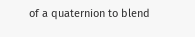of a quaternion to blend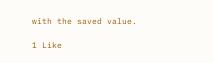with the saved value.

1 Like